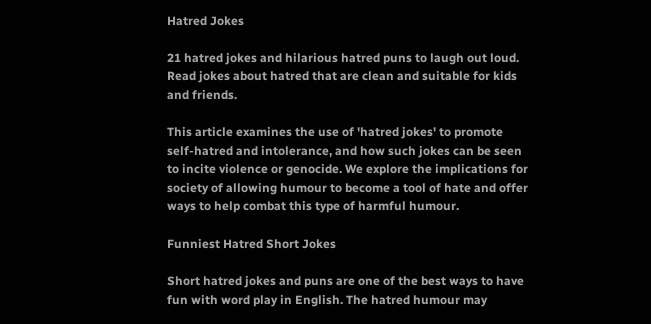Hatred Jokes

21 hatred jokes and hilarious hatred puns to laugh out loud. Read jokes about hatred that are clean and suitable for kids and friends.

This article examines the use of 'hatred jokes' to promote self-hatred and intolerance, and how such jokes can be seen to incite violence or genocide. We explore the implications for society of allowing humour to become a tool of hate and offer ways to help combat this type of harmful humour.

Funniest Hatred Short Jokes

Short hatred jokes and puns are one of the best ways to have fun with word play in English. The hatred humour may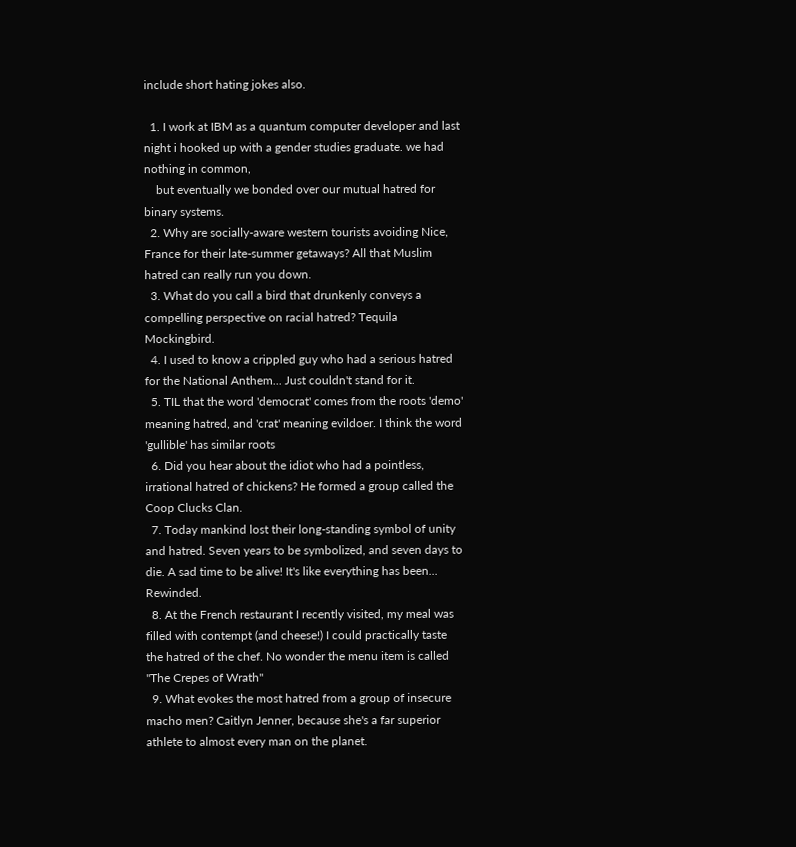include short hating jokes also.

  1. I work at IBM as a quantum computer developer and last night i hooked up with a gender studies graduate. we had nothing in common,
    but eventually we bonded over our mutual hatred for binary systems.
  2. Why are socially-aware western tourists avoiding Nice, France for their late-summer getaways? All that Muslim hatred can really run you down.
  3. What do you call a bird that drunkenly conveys a compelling perspective on racial hatred? Tequila Mockingbird.
  4. I used to know a crippled guy who had a serious hatred for the National Anthem... Just couldn't stand for it.
  5. TIL that the word 'democrat' comes from the roots 'demo' meaning hatred, and 'crat' meaning evildoer. I think the word 'gullible' has similar roots
  6. Did you hear about the idiot who had a pointless, irrational hatred of chickens? He formed a group called the Coop Clucks Clan.
  7. Today mankind lost their long-standing symbol of unity and hatred. Seven years to be symbolized, and seven days to die. A sad time to be alive! It's like everything has been... Rewinded.
  8. At the French restaurant I recently visited, my meal was filled with contempt (and cheese!) I could practically taste the hatred of the chef. No wonder the menu item is called "The Crepes of Wrath"
  9. What evokes the most hatred from a group of insecure macho men? Caitlyn Jenner, because she's a far superior athlete to almost every man on the planet.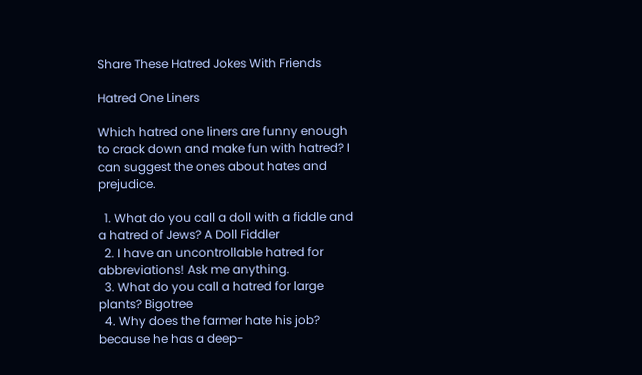Share These Hatred Jokes With Friends

Hatred One Liners

Which hatred one liners are funny enough to crack down and make fun with hatred? I can suggest the ones about hates and prejudice.

  1. What do you call a doll with a fiddle and a hatred of Jews? A Doll Fiddler
  2. I have an uncontrollable hatred for abbreviations! Ask me anything.
  3. What do you call a hatred for large plants? Bigotree
  4. Why does the farmer hate his job? because he has a deep-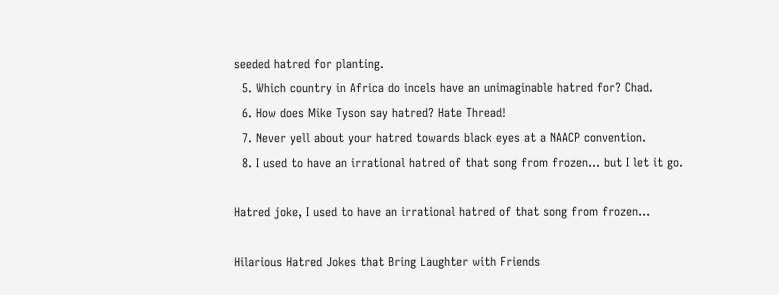seeded hatred for planting.
  5. Which country in Africa do incels have an unimaginable hatred for? Chad.
  6. How does Mike Tyson say hatred? Hate Thread!
  7. Never yell about your hatred towards black eyes at a NAACP convention.
  8. I used to have an irrational hatred of that song from frozen... but I let it go.

Hatred joke, I used to have an irrational hatred of that song from frozen...

Hilarious Hatred Jokes that Bring Laughter with Friends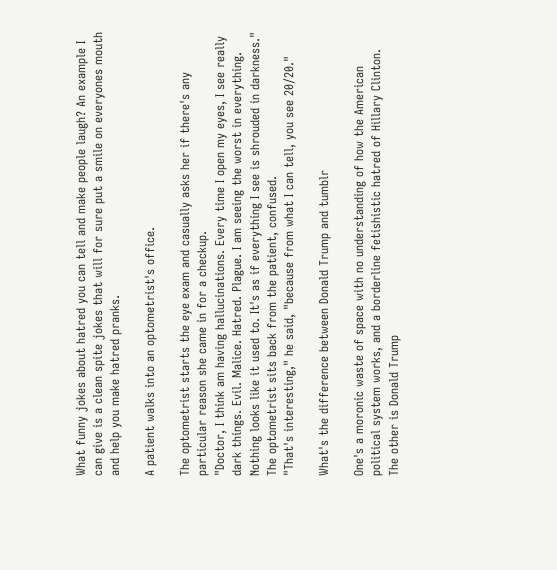What funny jokes about hatred you can tell and make people laugh? An example I can give is a clean spite jokes that will for sure put a smile on everyones mouth and help you make hatred pranks.

A patient walks into an optometrist's office.

The optometrist starts the eye exam and casually asks her if there's any particular reason she came in for a checkup.
"Doctor, I think am having hallucinations. Every time I open my eyes, I see really dark things. Evil. Malice. Hatred. Plague. I am seeing the worst in everything. Nothing looks like it used to. It's as if everything I see is shrouded in darkness."
The optometrist sits back from the patient, confused.
"That's interesting," he said, "because from what I can tell, you see 20/20."

What's the difference between Donald Trump and tumblr

One's a moronic waste of space with no understanding of how the American political system works, and a borderline fetishistic hatred of Hillary Clinton. The other is Donald Trump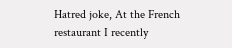Hatred joke, At the French restaurant I recently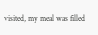visited, my meal was filled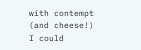with contempt (and cheese!) I could